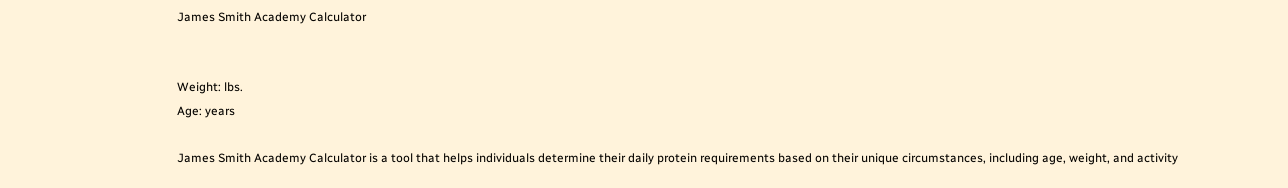James Smith Academy Calculator


Weight: lbs.
Age: years

James Smith Academy Calculator is a tool that helps individuals determine their daily protein requirements based on their unique circumstances, including age, weight, and activity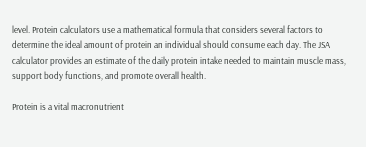level. Protein calculators use a mathematical formula that considers several factors to determine the ideal amount of protein an individual should consume each day. The JSA calculator provides an estimate of the daily protein intake needed to maintain muscle mass, support body functions, and promote overall health.

Protein is a vital macronutrient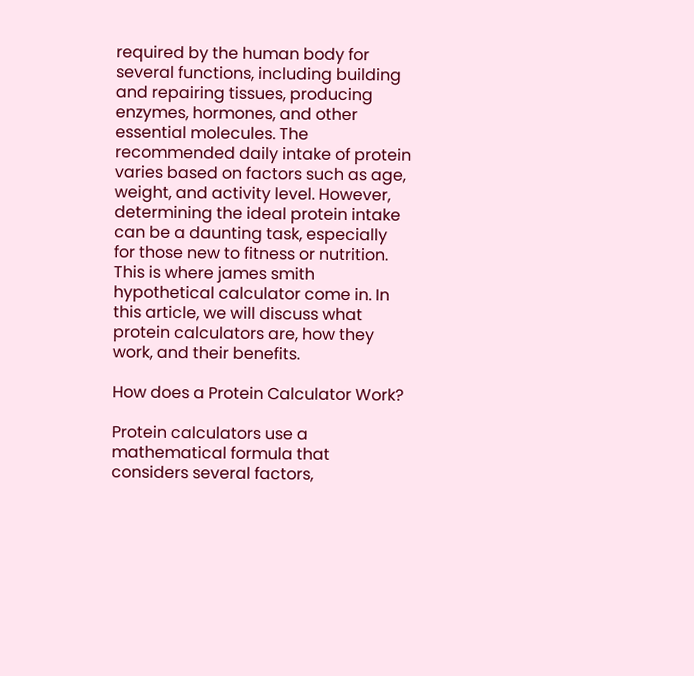required by the human body for several functions, including building and repairing tissues, producing enzymes, hormones, and other essential molecules. The recommended daily intake of protein varies based on factors such as age, weight, and activity level. However, determining the ideal protein intake can be a daunting task, especially for those new to fitness or nutrition. This is where james smith hypothetical calculator come in. In this article, we will discuss what protein calculators are, how they work, and their benefits.

How does a Protein Calculator Work?

Protein calculators use a mathematical formula that considers several factors,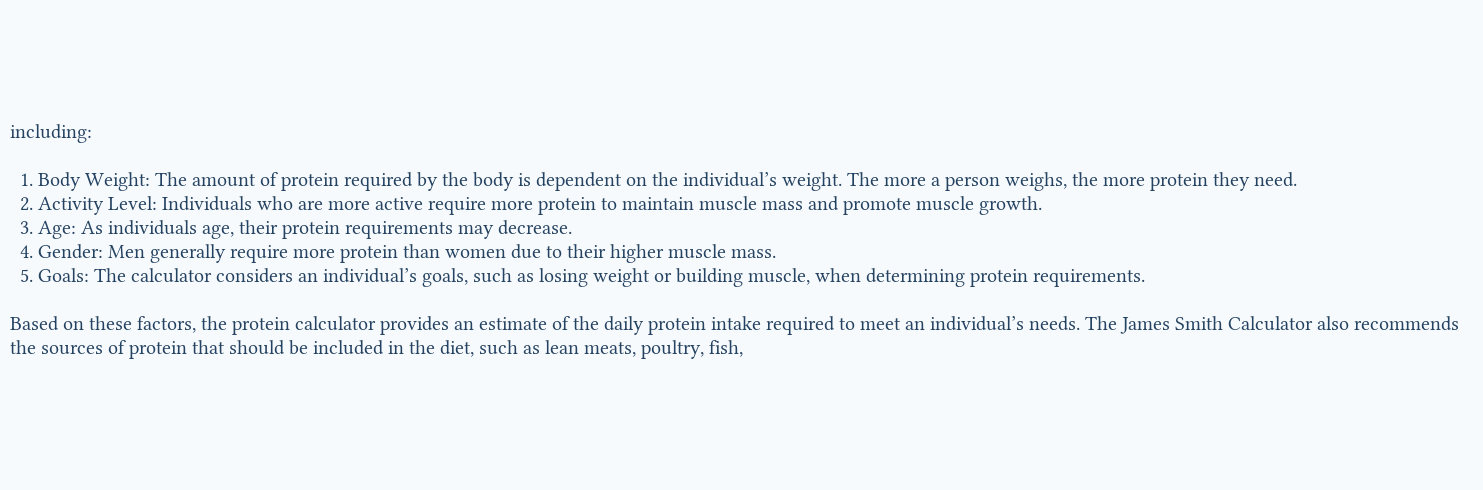including:

  1. Body Weight: The amount of protein required by the body is dependent on the individual’s weight. The more a person weighs, the more protein they need.
  2. Activity Level: Individuals who are more active require more protein to maintain muscle mass and promote muscle growth.
  3. Age: As individuals age, their protein requirements may decrease.
  4. Gender: Men generally require more protein than women due to their higher muscle mass.
  5. Goals: The calculator considers an individual’s goals, such as losing weight or building muscle, when determining protein requirements.

Based on these factors, the protein calculator provides an estimate of the daily protein intake required to meet an individual’s needs. The James Smith Calculator also recommends the sources of protein that should be included in the diet, such as lean meats, poultry, fish,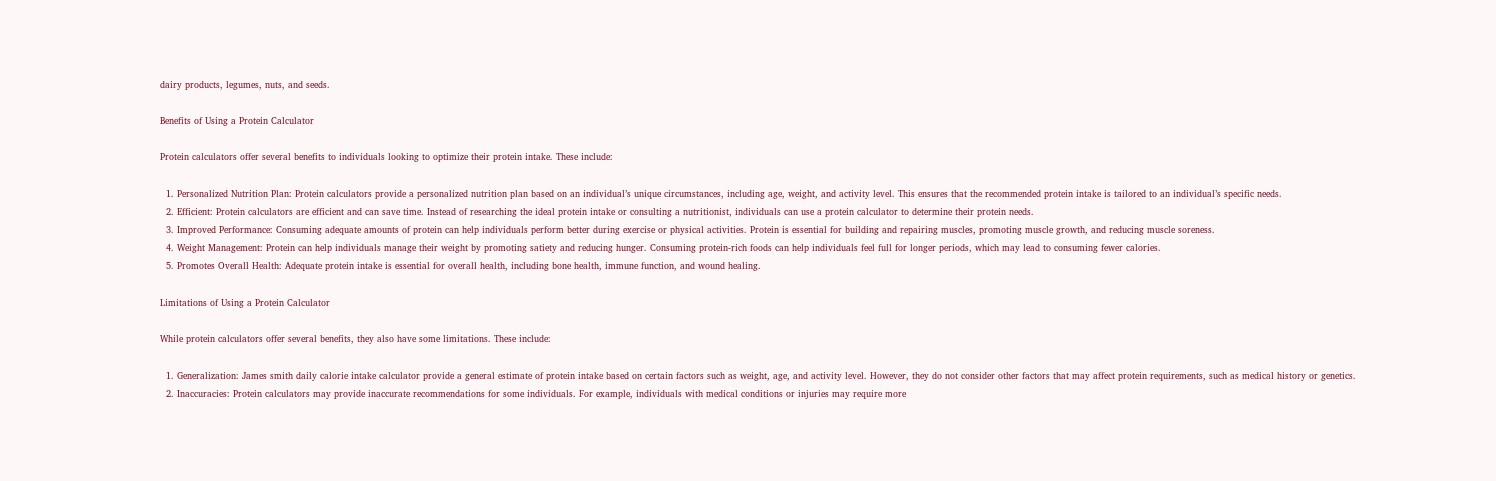dairy products, legumes, nuts, and seeds.

Benefits of Using a Protein Calculator

Protein calculators offer several benefits to individuals looking to optimize their protein intake. These include:

  1. Personalized Nutrition Plan: Protein calculators provide a personalized nutrition plan based on an individual’s unique circumstances, including age, weight, and activity level. This ensures that the recommended protein intake is tailored to an individual’s specific needs.
  2. Efficient: Protein calculators are efficient and can save time. Instead of researching the ideal protein intake or consulting a nutritionist, individuals can use a protein calculator to determine their protein needs.
  3. Improved Performance: Consuming adequate amounts of protein can help individuals perform better during exercise or physical activities. Protein is essential for building and repairing muscles, promoting muscle growth, and reducing muscle soreness.
  4. Weight Management: Protein can help individuals manage their weight by promoting satiety and reducing hunger. Consuming protein-rich foods can help individuals feel full for longer periods, which may lead to consuming fewer calories.
  5. Promotes Overall Health: Adequate protein intake is essential for overall health, including bone health, immune function, and wound healing.

Limitations of Using a Protein Calculator

While protein calculators offer several benefits, they also have some limitations. These include:

  1. Generalization: James smith daily calorie intake calculator provide a general estimate of protein intake based on certain factors such as weight, age, and activity level. However, they do not consider other factors that may affect protein requirements, such as medical history or genetics.
  2. Inaccuracies: Protein calculators may provide inaccurate recommendations for some individuals. For example, individuals with medical conditions or injuries may require more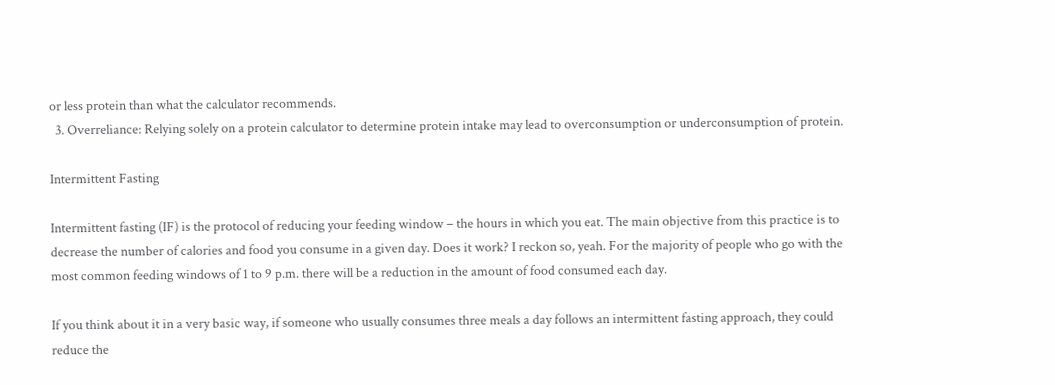or less protein than what the calculator recommends.
  3. Overreliance: Relying solely on a protein calculator to determine protein intake may lead to overconsumption or underconsumption of protein.

Intermittent Fasting

Intermittent fasting (IF) is the protocol of reducing your feeding window – the hours in which you eat. The main objective from this practice is to decrease the number of calories and food you consume in a given day. Does it work? I reckon so, yeah. For the majority of people who go with the most common feeding windows of 1 to 9 p.m. there will be a reduction in the amount of food consumed each day.

If you think about it in a very basic way, if someone who usually consumes three meals a day follows an intermittent fasting approach, they could reduce the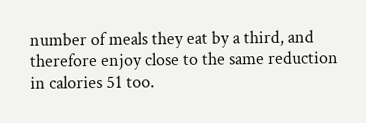number of meals they eat by a third, and therefore enjoy close to the same reduction in calories 51 too.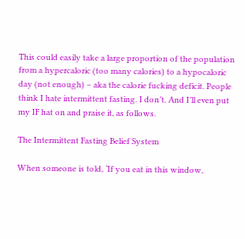This could easily take a large proportion of the population from a hypercaloric (too many calories) to a hypocaloric day (not enough) – aka the calorie fucking deficit. People think I hate intermittent fasting. I don’t. And I’ll even put my IF hat on and praise it, as follows.

The Intermittent Fasting Belief System

When someone is told, ‘If you eat in this window,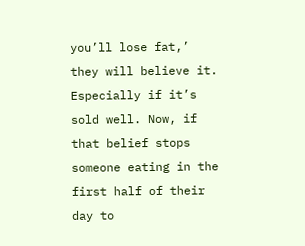you’ll lose fat,’ they will believe it. Especially if it’s sold well. Now, if that belief stops someone eating in the first half of their day to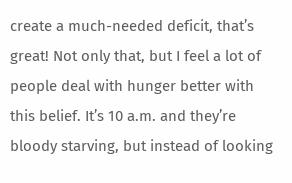create a much-needed deficit, that’s great! Not only that, but I feel a lot of people deal with hunger better with this belief. It’s 10 a.m. and they’re bloody starving, but instead of looking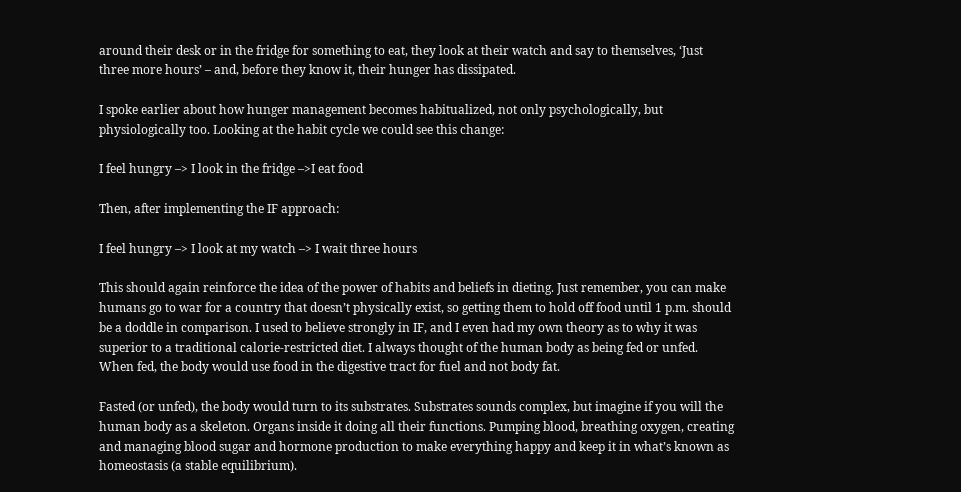around their desk or in the fridge for something to eat, they look at their watch and say to themselves, ‘Just three more hours’ – and, before they know it, their hunger has dissipated.

I spoke earlier about how hunger management becomes habitualized, not only psychologically, but physiologically too. Looking at the habit cycle we could see this change:

I feel hungry –> I look in the fridge –>I eat food

Then, after implementing the IF approach:

I feel hungry –> I look at my watch –> I wait three hours

This should again reinforce the idea of the power of habits and beliefs in dieting. Just remember, you can make humans go to war for a country that doesn’t physically exist, so getting them to hold off food until 1 p.m. should be a doddle in comparison. I used to believe strongly in IF, and I even had my own theory as to why it was superior to a traditional calorie-restricted diet. I always thought of the human body as being fed or unfed. When fed, the body would use food in the digestive tract for fuel and not body fat.

Fasted (or unfed), the body would turn to its substrates. Substrates sounds complex, but imagine if you will the human body as a skeleton. Organs inside it doing all their functions. Pumping blood, breathing oxygen, creating and managing blood sugar and hormone production to make everything happy and keep it in what’s known as homeostasis (a stable equilibrium).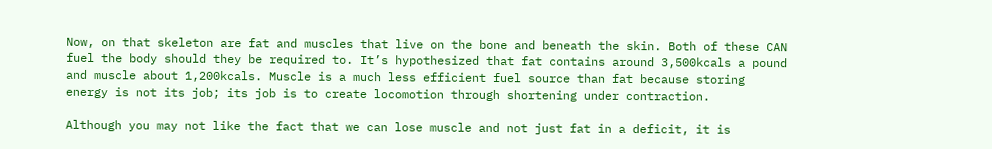Now, on that skeleton are fat and muscles that live on the bone and beneath the skin. Both of these CAN fuel the body should they be required to. It’s hypothesized that fat contains around 3,500kcals a pound and muscle about 1,200kcals. Muscle is a much less efficient fuel source than fat because storing energy is not its job; its job is to create locomotion through shortening under contraction.

Although you may not like the fact that we can lose muscle and not just fat in a deficit, it is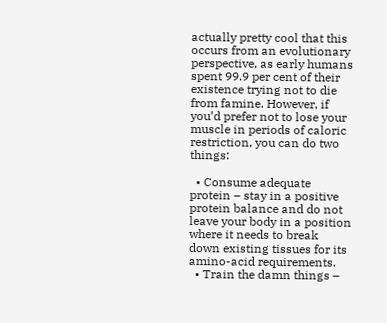actually pretty cool that this occurs from an evolutionary perspective, as early humans spent 99.9 per cent of their existence trying not to die from famine. However, if you’d prefer not to lose your muscle in periods of caloric restriction, you can do two things:

  • Consume adequate protein – stay in a positive protein balance and do not leave your body in a position where it needs to break down existing tissues for its amino-acid requirements.
  • Train the damn things –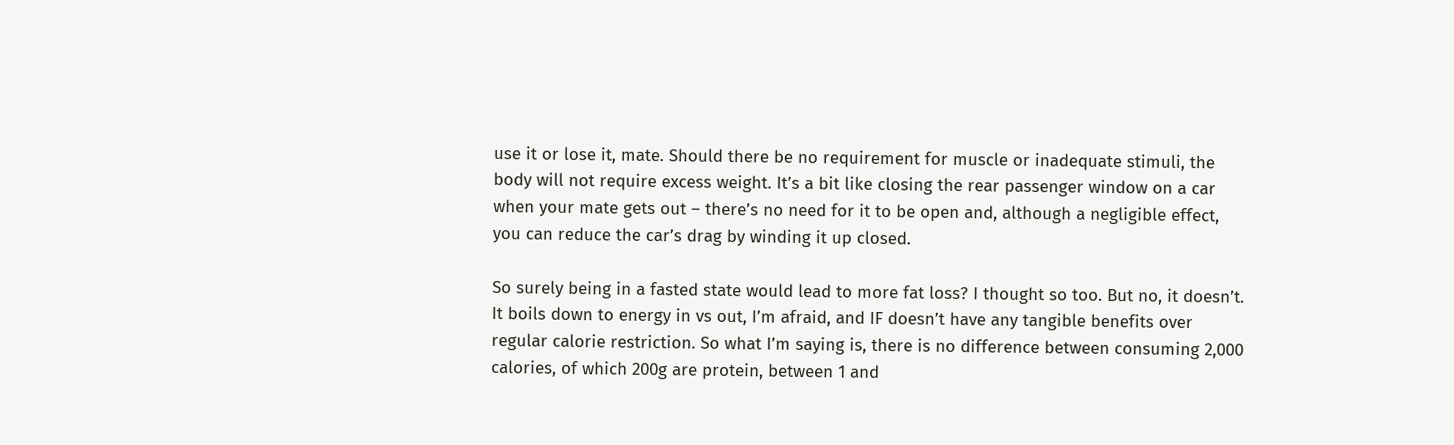use it or lose it, mate. Should there be no requirement for muscle or inadequate stimuli, the body will not require excess weight. It’s a bit like closing the rear passenger window on a car when your mate gets out – there’s no need for it to be open and, although a negligible effect, you can reduce the car’s drag by winding it up closed.

So surely being in a fasted state would lead to more fat loss? I thought so too. But no, it doesn’t. It boils down to energy in vs out, I’m afraid, and IF doesn’t have any tangible benefits over regular calorie restriction. So what I’m saying is, there is no difference between consuming 2,000 calories, of which 200g are protein, between 1 and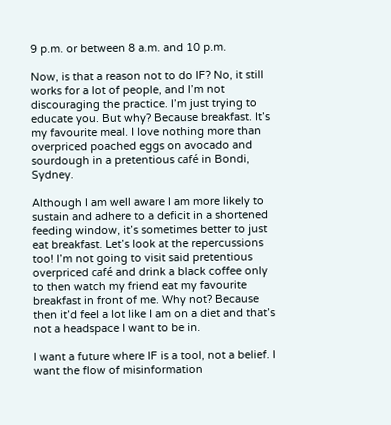9 p.m. or between 8 a.m. and 10 p.m.

Now, is that a reason not to do IF? No, it still works for a lot of people, and I’m not discouraging the practice. I’m just trying to educate you. But why? Because breakfast. It’s my favourite meal. I love nothing more than overpriced poached eggs on avocado and sourdough in a pretentious café in Bondi, Sydney.

Although I am well aware I am more likely to sustain and adhere to a deficit in a shortened feeding window, it’s sometimes better to just eat breakfast. Let’s look at the repercussions too! I’m not going to visit said pretentious overpriced café and drink a black coffee only to then watch my friend eat my favourite breakfast in front of me. Why not? Because then it’d feel a lot like I am on a diet and that’s not a headspace I want to be in.

I want a future where IF is a tool, not a belief. I want the flow of misinformation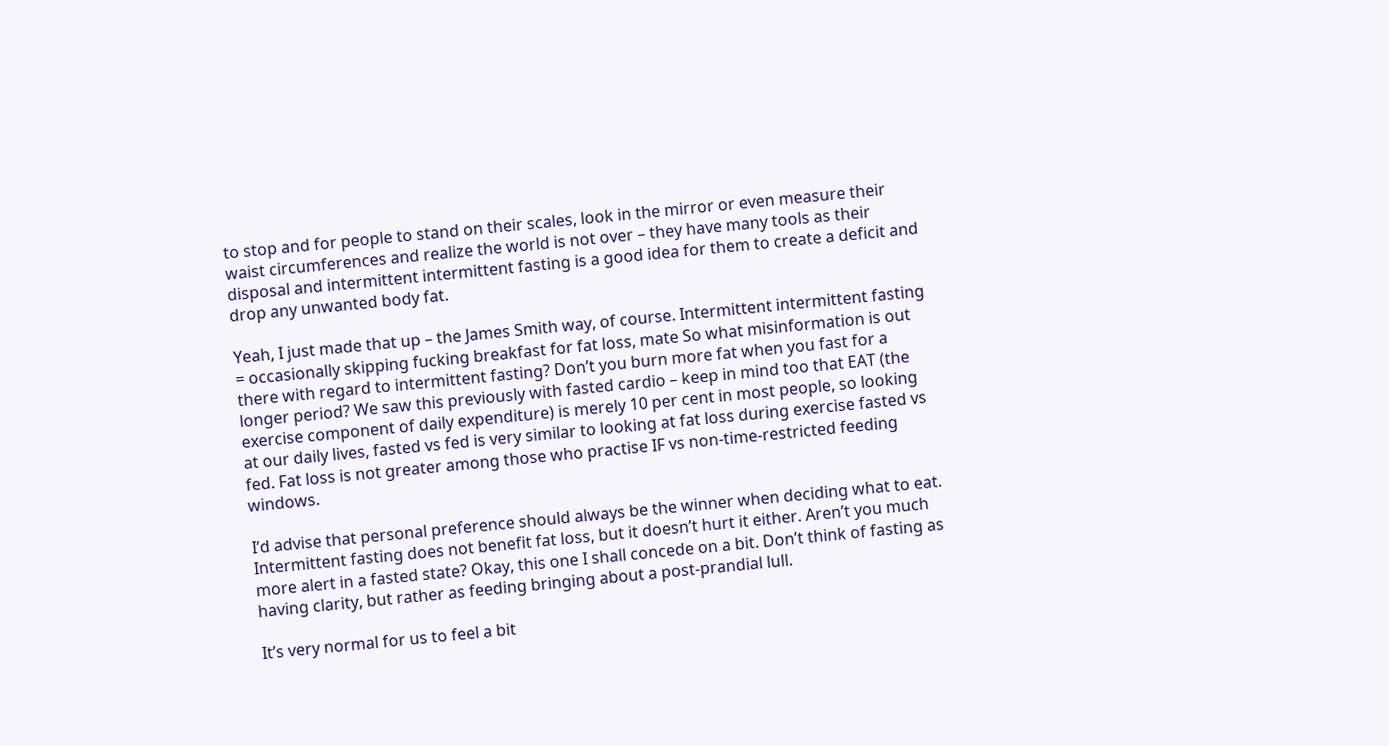to stop and for people to stand on their scales, look in the mirror or even measure their waist circumferences and realize the world is not over – they have many tools as their disposal and intermittent intermittent fasting is a good idea for them to create a deficit and drop any unwanted body fat.

Yeah, I just made that up – the James Smith way, of course. Intermittent intermittent fasting = occasionally skipping fucking breakfast for fat loss, mate So what misinformation is out there with regard to intermittent fasting? Don’t you burn more fat when you fast for a longer period? We saw this previously with fasted cardio – keep in mind too that EAT (the exercise component of daily expenditure) is merely 10 per cent in most people, so looking at our daily lives, fasted vs fed is very similar to looking at fat loss during exercise fasted vs fed. Fat loss is not greater among those who practise IF vs non-time-restricted feeding windows.

I’d advise that personal preference should always be the winner when deciding what to eat. Intermittent fasting does not benefit fat loss, but it doesn’t hurt it either. Aren’t you much more alert in a fasted state? Okay, this one I shall concede on a bit. Don’t think of fasting as having clarity, but rather as feeding bringing about a post-prandial lull.

It’s very normal for us to feel a bit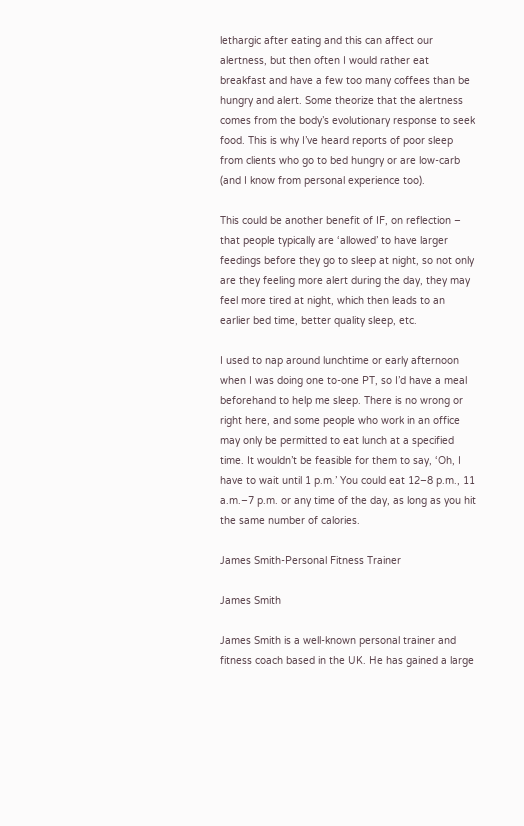lethargic after eating and this can affect our alertness, but then often I would rather eat breakfast and have a few too many coffees than be hungry and alert. Some theorize that the alertness comes from the body’s evolutionary response to seek food. This is why I’ve heard reports of poor sleep from clients who go to bed hungry or are low-carb (and I know from personal experience too).

This could be another benefit of IF, on reflection – that people typically are ‘allowed’ to have larger feedings before they go to sleep at night, so not only are they feeling more alert during the day, they may feel more tired at night, which then leads to an earlier bed time, better quality sleep, etc.

I used to nap around lunchtime or early afternoon when I was doing one to-one PT, so I’d have a meal beforehand to help me sleep. There is no wrong or right here, and some people who work in an office may only be permitted to eat lunch at a specified time. It wouldn’t be feasible for them to say, ‘Oh, I have to wait until 1 p.m.’ You could eat 12–8 p.m., 11 a.m.–7 p.m. or any time of the day, as long as you hit the same number of calories.

James Smith-Personal Fitness Trainer

James Smith

James Smith is a well-known personal trainer and fitness coach based in the UK. He has gained a large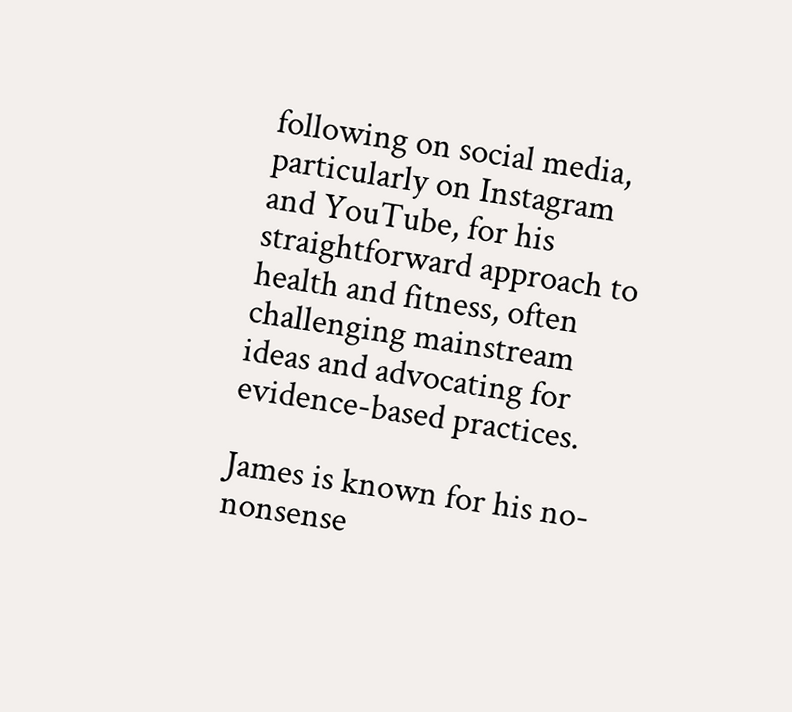following on social media, particularly on Instagram and YouTube, for his straightforward approach to health and fitness, often challenging mainstream ideas and advocating for evidence-based practices.

James is known for his no-nonsense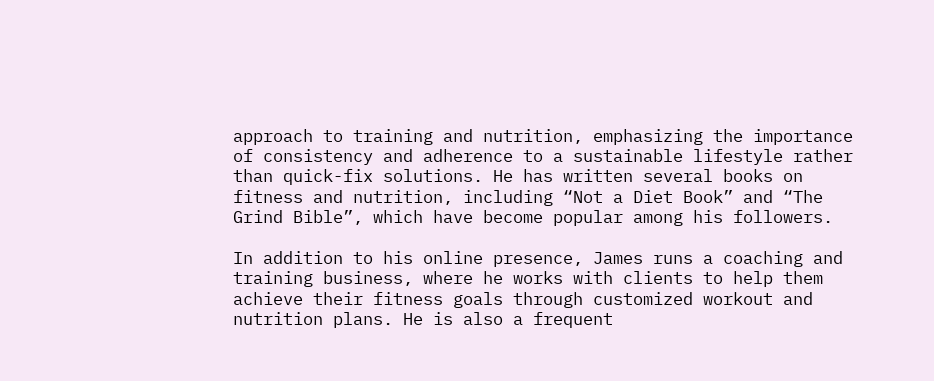approach to training and nutrition, emphasizing the importance of consistency and adherence to a sustainable lifestyle rather than quick-fix solutions. He has written several books on fitness and nutrition, including “Not a Diet Book” and “The Grind Bible”, which have become popular among his followers.

In addition to his online presence, James runs a coaching and training business, where he works with clients to help them achieve their fitness goals through customized workout and nutrition plans. He is also a frequent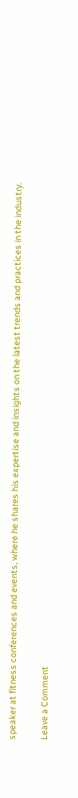speaker at fitness conferences and events, where he shares his expertise and insights on the latest trends and practices in the industry.

Leave a Comment